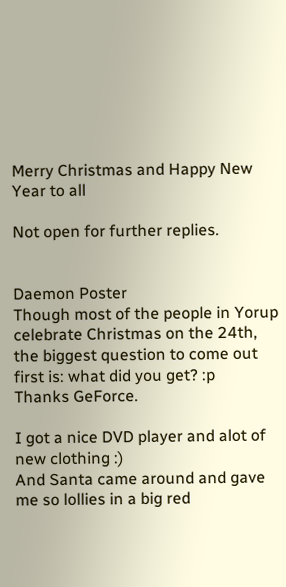Merry Christmas and Happy New Year to all

Not open for further replies.


Daemon Poster
Though most of the people in Yorup celebrate Christmas on the 24th, the biggest question to come out first is: what did you get? :p
Thanks GeForce.

I got a nice DVD player and alot of new clothing :)
And Santa came around and gave me so lollies in a big red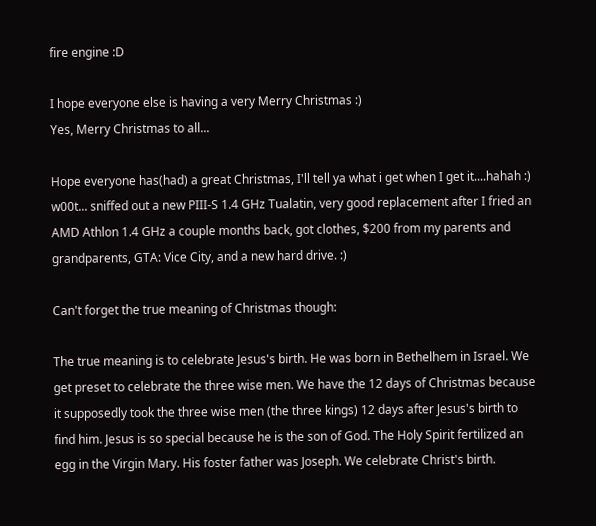fire engine :D

I hope everyone else is having a very Merry Christmas :)
Yes, Merry Christmas to all...

Hope everyone has(had) a great Christmas, I'll tell ya what i get when I get it....hahah :)
w00t... sniffed out a new PIII-S 1.4 GHz Tualatin, very good replacement after I fried an AMD Athlon 1.4 GHz a couple months back, got clothes, $200 from my parents and grandparents, GTA: Vice City, and a new hard drive. :)

Can't forget the true meaning of Christmas though:

The true meaning is to celebrate Jesus's birth. He was born in Bethelhem in Israel. We get preset to celebrate the three wise men. We have the 12 days of Christmas because it supposedly took the three wise men (the three kings) 12 days after Jesus's birth to find him. Jesus is so special because he is the son of God. The Holy Spirit fertilized an egg in the Virgin Mary. His foster father was Joseph. We celebrate Christ's birth.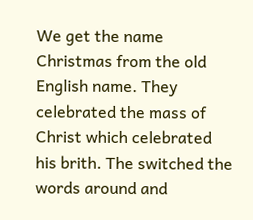We get the name Christmas from the old English name. They celebrated the mass of Christ which celebrated his brith. The switched the words around and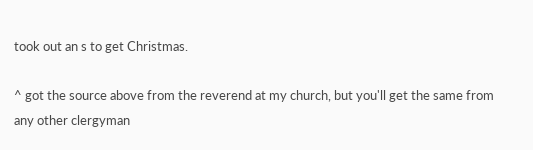took out an s to get Christmas.

^ got the source above from the reverend at my church, but you'll get the same from any other clergyman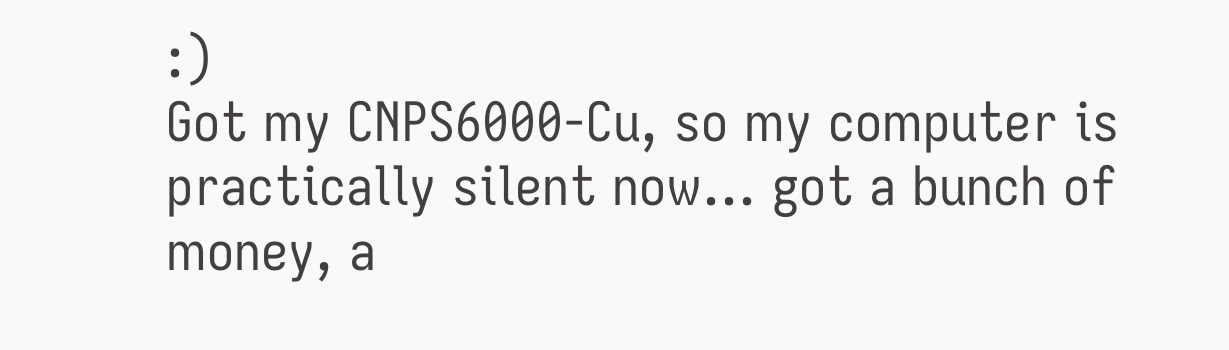:)
Got my CNPS6000-Cu, so my computer is practically silent now... got a bunch of money, a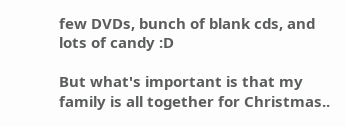few DVDs, bunch of blank cds, and lots of candy :D

But what's important is that my family is all together for Christmas..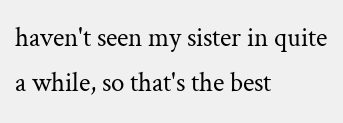haven't seen my sister in quite a while, so that's the best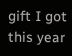gift I got this year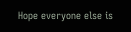Hope everyone else is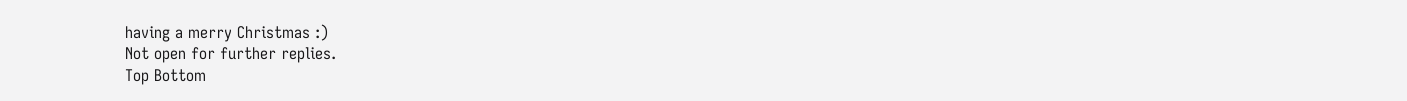having a merry Christmas :)
Not open for further replies.
Top Bottom